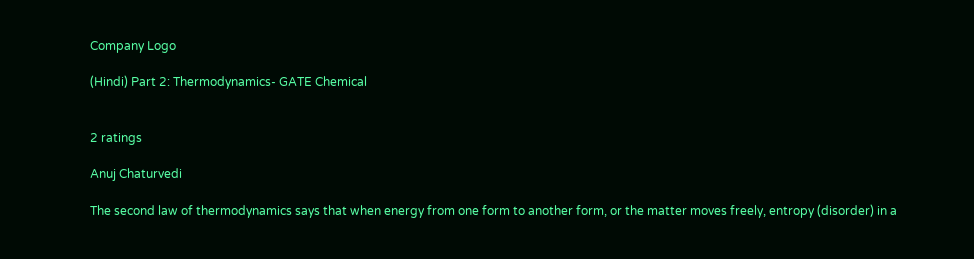Company Logo

(Hindi) Part 2: Thermodynamics- GATE Chemical


2 ratings

Anuj Chaturvedi

The second law of thermodynamics says that when energy from one form to another form, or the matter moves freely, entropy (disorder) in a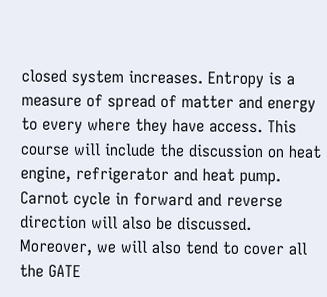closed system increases. Entropy is a measure of spread of matter and energy to every where they have access. This course will include the discussion on heat engine, refrigerator and heat pump. Carnot cycle in forward and reverse direction will also be discussed. Moreover, we will also tend to cover all the GATE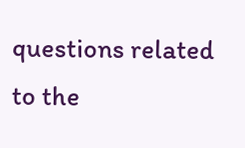questions related to the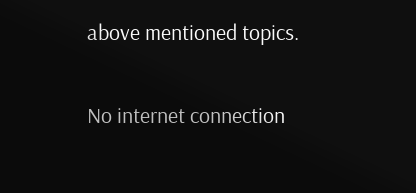above mentioned topics.

No internet connection